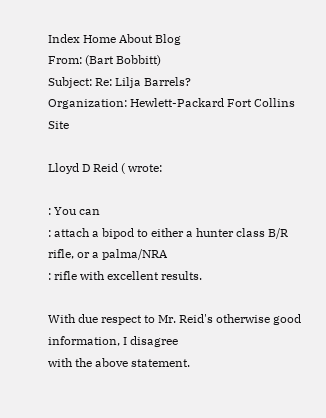Index Home About Blog
From: (Bart Bobbitt)
Subject: Re: Lilja Barrels?
Organization: Hewlett-Packard Fort Collins Site

Lloyd D Reid ( wrote:

: You can
: attach a bipod to either a hunter class B/R rifle, or a palma/NRA
: rifle with excellent results.

With due respect to Mr. Reid's otherwise good information, I disagree
with the above statement.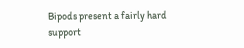Bipods present a fairly hard support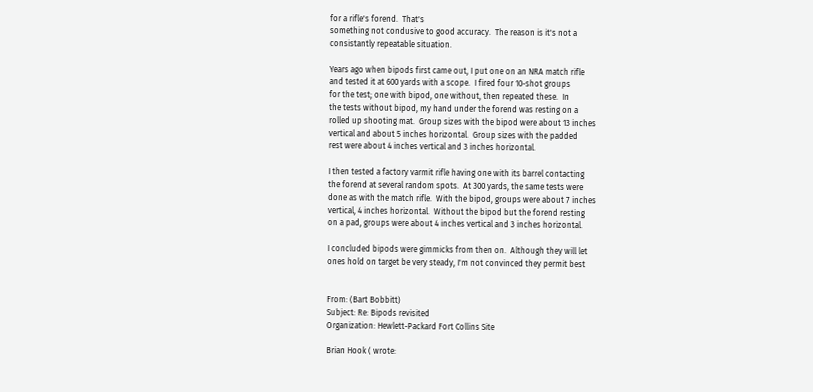for a rifle's forend.  That's
something not condusive to good accuracy.  The reason is it's not a
consistantly repeatable situation.

Years ago when bipods first came out, I put one on an NRA match rifle
and tested it at 600 yards with a scope.  I fired four 10-shot groups
for the test; one with bipod, one without, then repeated these.  In
the tests without bipod, my hand under the forend was resting on a
rolled up shooting mat.  Group sizes with the bipod were about 13 inches
vertical and about 5 inches horizontal.  Group sizes with the padded
rest were about 4 inches vertical and 3 inches horizontal.

I then tested a factory varmit rifle having one with its barrel contacting
the forend at several random spots.  At 300 yards, the same tests were
done as with the match rifle.  With the bipod, groups were about 7 inches
vertical, 4 inches horizontal.  Without the bipod but the forend resting
on a pad, groups were about 4 inches vertical and 3 inches horizontal.

I concluded bipods were gimmicks from then on.  Although they will let
ones hold on target be very steady, I'm not convinced they permit best


From: (Bart Bobbitt)
Subject: Re: Bipods revisited
Organization: Hewlett-Packard Fort Collins Site

Brian Hook ( wrote: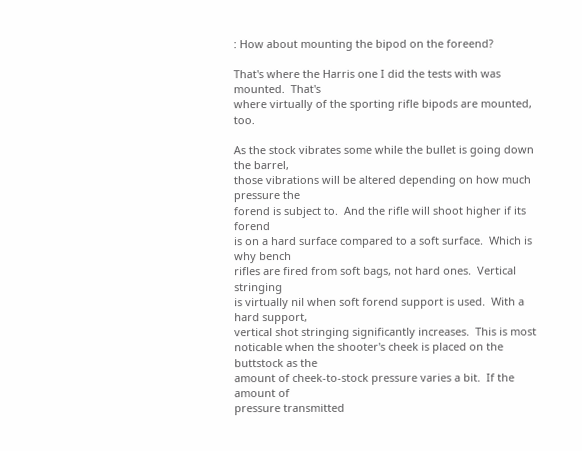: How about mounting the bipod on the foreend?

That's where the Harris one I did the tests with was mounted.  That's
where virtually of the sporting rifle bipods are mounted, too.

As the stock vibrates some while the bullet is going down the barrel,
those vibrations will be altered depending on how much pressure the
forend is subject to.  And the rifle will shoot higher if its forend
is on a hard surface compared to a soft surface.  Which is why bench
rifles are fired from soft bags, not hard ones.  Vertical stringing
is virtually nil when soft forend support is used.  With a hard support,
vertical shot stringing significantly increases.  This is most
noticable when the shooter's cheek is placed on the buttstock as the
amount of cheek-to-stock pressure varies a bit.  If the amount of
pressure transmitted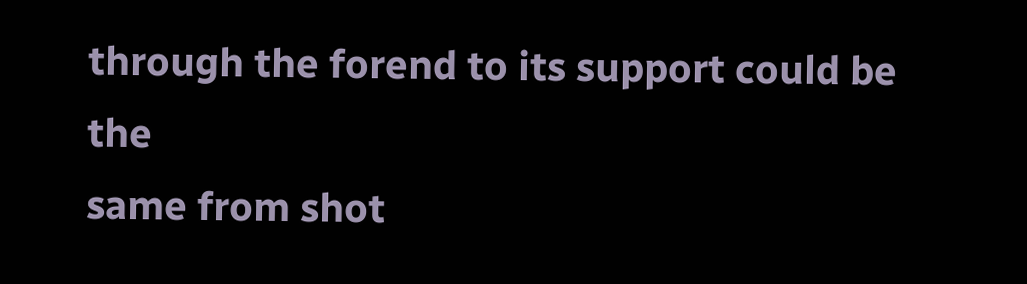through the forend to its support could be the
same from shot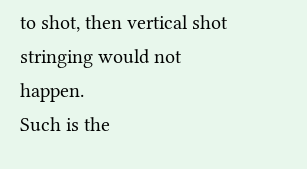to shot, then vertical shot stringing would not happen.
Such is the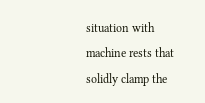situation with machine rests that solidly clamp the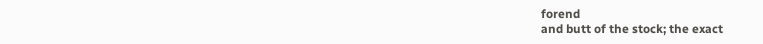forend
and butt of the stock; the exact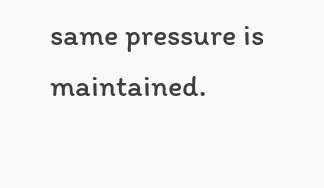same pressure is maintained.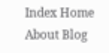Index Home About Blog